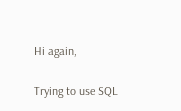Hi again,

Trying to use SQL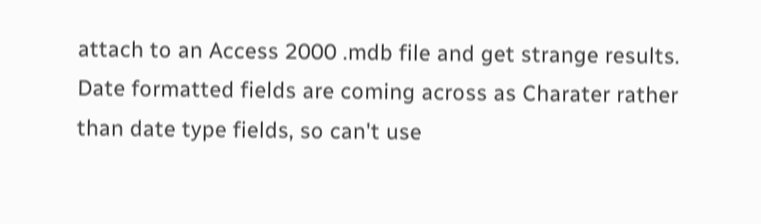attach to an Access 2000 .mdb file and get strange results. Date formatted fields are coming across as Charater rather than date type fields, so can't use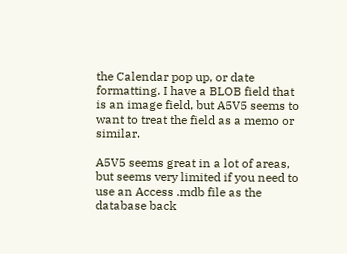the Calendar pop up, or date formatting. I have a BLOB field that is an image field, but A5V5 seems to want to treat the field as a memo or similar.

A5V5 seems great in a lot of areas, but seems very limited if you need to use an Access .mdb file as the database back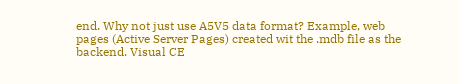end. Why not just use A5V5 data format? Example, web pages (Active Server Pages) created wit the .mdb file as the backend. Visual CE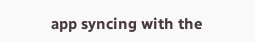app syncing with the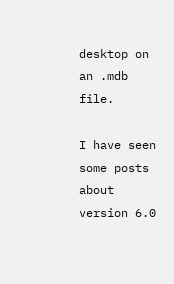desktop on an .mdb file.

I have seen some posts about version 6.0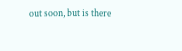out soon, but is there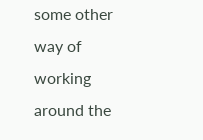some other way of working around the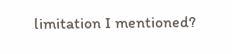limitation I mentioned?